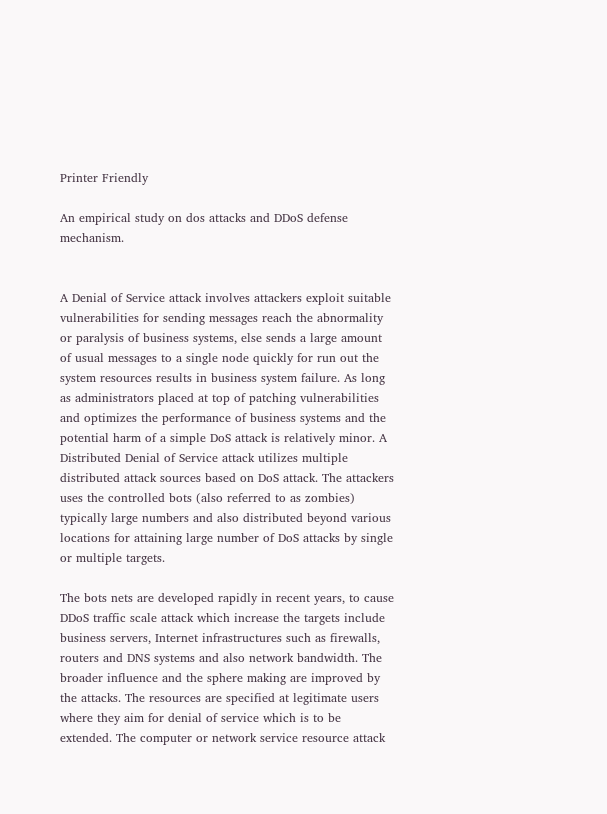Printer Friendly

An empirical study on dos attacks and DDoS defense mechanism.


A Denial of Service attack involves attackers exploit suitable vulnerabilities for sending messages reach the abnormality or paralysis of business systems, else sends a large amount of usual messages to a single node quickly for run out the system resources results in business system failure. As long as administrators placed at top of patching vulnerabilities and optimizes the performance of business systems and the potential harm of a simple DoS attack is relatively minor. A Distributed Denial of Service attack utilizes multiple distributed attack sources based on DoS attack. The attackers uses the controlled bots (also referred to as zombies) typically large numbers and also distributed beyond various locations for attaining large number of DoS attacks by single or multiple targets.

The bots nets are developed rapidly in recent years, to cause DDoS traffic scale attack which increase the targets include business servers, Internet infrastructures such as firewalls, routers and DNS systems and also network bandwidth. The broader influence and the sphere making are improved by the attacks. The resources are specified at legitimate users where they aim for denial of service which is to be extended. The computer or network service resource attack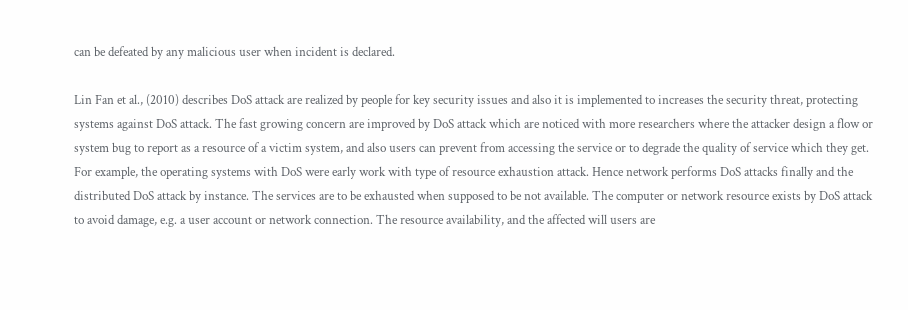can be defeated by any malicious user when incident is declared.

Lin Fan et al., (2010) describes DoS attack are realized by people for key security issues and also it is implemented to increases the security threat, protecting systems against DoS attack. The fast growing concern are improved by DoS attack which are noticed with more researchers where the attacker design a flow or system bug to report as a resource of a victim system, and also users can prevent from accessing the service or to degrade the quality of service which they get. For example, the operating systems with DoS were early work with type of resource exhaustion attack. Hence network performs DoS attacks finally and the distributed DoS attack by instance. The services are to be exhausted when supposed to be not available. The computer or network resource exists by DoS attack to avoid damage, e.g. a user account or network connection. The resource availability, and the affected will users are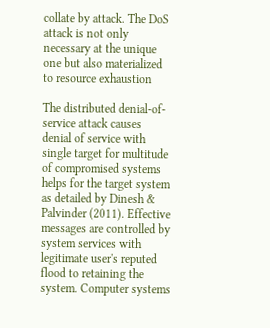collate by attack. The DoS attack is not only necessary at the unique one but also materialized to resource exhaustion

The distributed denial-of-service attack causes denial of service with single target for multitude of compromised systems helps for the target system as detailed by Dinesh & Palvinder (2011). Effective messages are controlled by system services with legitimate user's reputed flood to retaining the system. Computer systems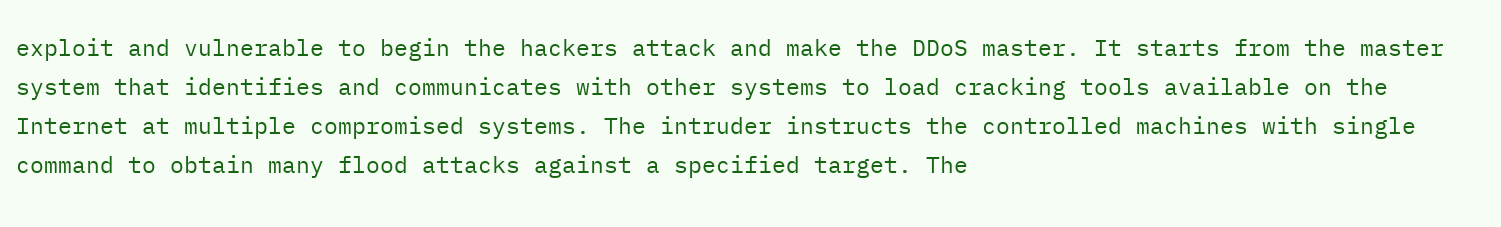exploit and vulnerable to begin the hackers attack and make the DDoS master. It starts from the master system that identifies and communicates with other systems to load cracking tools available on the Internet at multiple compromised systems. The intruder instructs the controlled machines with single command to obtain many flood attacks against a specified target. The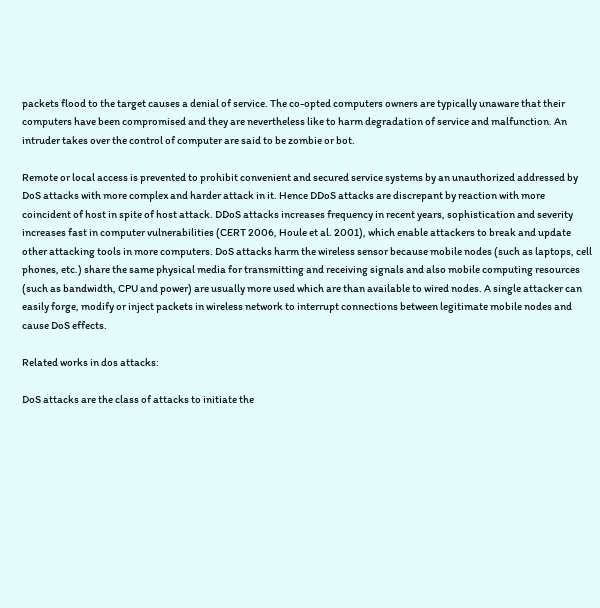packets flood to the target causes a denial of service. The co-opted computers owners are typically unaware that their computers have been compromised and they are nevertheless like to harm degradation of service and malfunction. An intruder takes over the control of computer are said to be zombie or bot.

Remote or local access is prevented to prohibit convenient and secured service systems by an unauthorized addressed by DoS attacks with more complex and harder attack in it. Hence DDoS attacks are discrepant by reaction with more coincident of host in spite of host attack. DDoS attacks increases frequency in recent years, sophistication and severity increases fast in computer vulnerabilities (CERT 2006, Houle et al. 2001), which enable attackers to break and update other attacking tools in more computers. DoS attacks harm the wireless sensor because mobile nodes (such as laptops, cell phones, etc.) share the same physical media for transmitting and receiving signals and also mobile computing resources (such as bandwidth, CPU and power) are usually more used which are than available to wired nodes. A single attacker can easily forge, modify or inject packets in wireless network to interrupt connections between legitimate mobile nodes and cause DoS effects.

Related works in dos attacks:

DoS attacks are the class of attacks to initiate the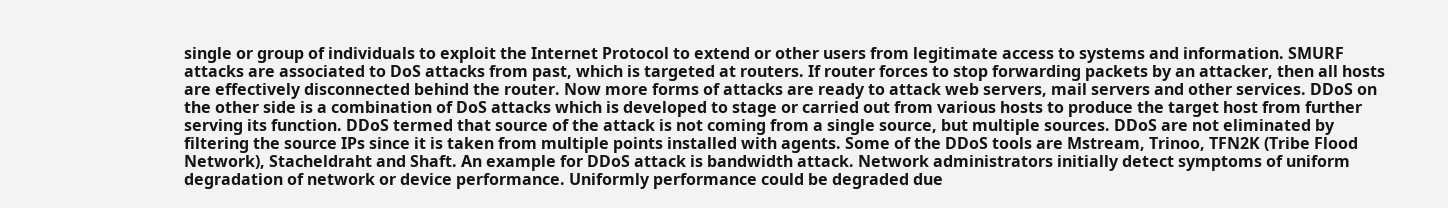single or group of individuals to exploit the Internet Protocol to extend or other users from legitimate access to systems and information. SMURF attacks are associated to DoS attacks from past, which is targeted at routers. If router forces to stop forwarding packets by an attacker, then all hosts are effectively disconnected behind the router. Now more forms of attacks are ready to attack web servers, mail servers and other services. DDoS on the other side is a combination of DoS attacks which is developed to stage or carried out from various hosts to produce the target host from further serving its function. DDoS termed that source of the attack is not coming from a single source, but multiple sources. DDoS are not eliminated by filtering the source IPs since it is taken from multiple points installed with agents. Some of the DDoS tools are Mstream, Trinoo, TFN2K (Tribe Flood Network), Stacheldraht and Shaft. An example for DDoS attack is bandwidth attack. Network administrators initially detect symptoms of uniform degradation of network or device performance. Uniformly performance could be degraded due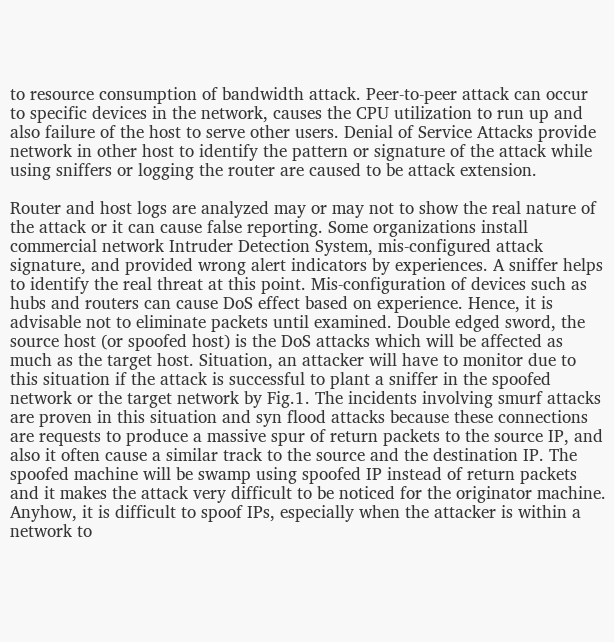to resource consumption of bandwidth attack. Peer-to-peer attack can occur to specific devices in the network, causes the CPU utilization to run up and also failure of the host to serve other users. Denial of Service Attacks provide network in other host to identify the pattern or signature of the attack while using sniffers or logging the router are caused to be attack extension.

Router and host logs are analyzed may or may not to show the real nature of the attack or it can cause false reporting. Some organizations install commercial network Intruder Detection System, mis-configured attack signature, and provided wrong alert indicators by experiences. A sniffer helps to identify the real threat at this point. Mis-configuration of devices such as hubs and routers can cause DoS effect based on experience. Hence, it is advisable not to eliminate packets until examined. Double edged sword, the source host (or spoofed host) is the DoS attacks which will be affected as much as the target host. Situation, an attacker will have to monitor due to this situation if the attack is successful to plant a sniffer in the spoofed network or the target network by Fig.1. The incidents involving smurf attacks are proven in this situation and syn flood attacks because these connections are requests to produce a massive spur of return packets to the source IP, and also it often cause a similar track to the source and the destination IP. The spoofed machine will be swamp using spoofed IP instead of return packets and it makes the attack very difficult to be noticed for the originator machine. Anyhow, it is difficult to spoof IPs, especially when the attacker is within a network to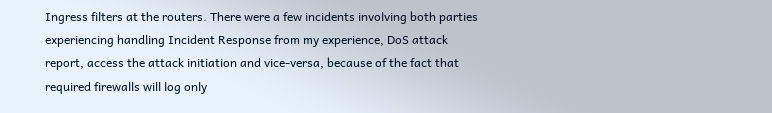Ingress filters at the routers. There were a few incidents involving both parties experiencing handling Incident Response from my experience, DoS attack report, access the attack initiation and vice-versa, because of the fact that required firewalls will log only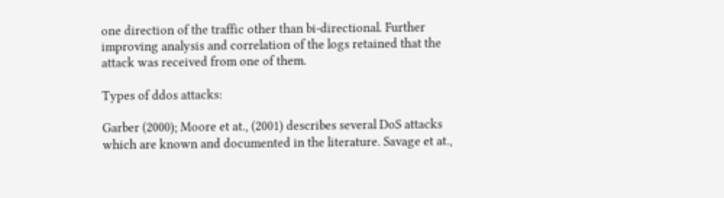one direction of the traffic other than bi-directional. Further improving analysis and correlation of the logs retained that the attack was received from one of them.

Types of ddos attacks:

Garber (2000); Moore et at., (2001) describes several DoS attacks which are known and documented in the literature. Savage et at.,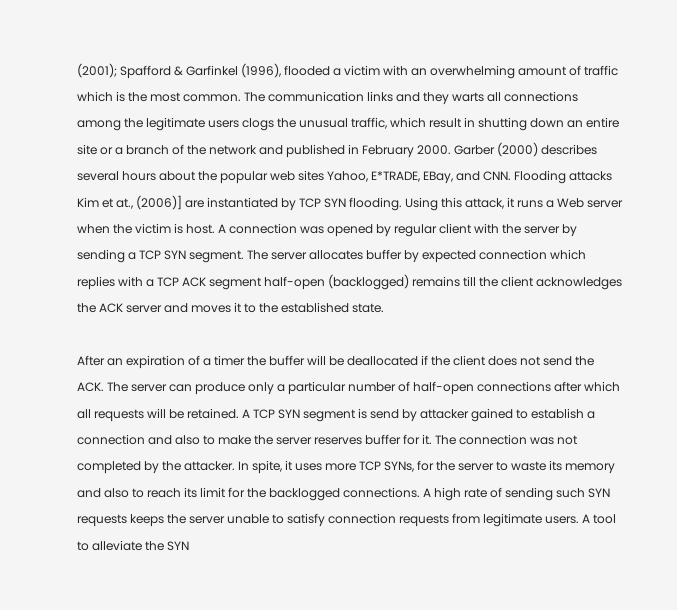(2001); Spafford & Garfinkel (1996), flooded a victim with an overwhelming amount of traffic which is the most common. The communication links and they warts all connections among the legitimate users clogs the unusual traffic, which result in shutting down an entire site or a branch of the network and published in February 2000. Garber (2000) describes several hours about the popular web sites Yahoo, E*TRADE, EBay, and CNN. Flooding attacks Kim et at., (2006)] are instantiated by TCP SYN flooding. Using this attack, it runs a Web server when the victim is host. A connection was opened by regular client with the server by sending a TCP SYN segment. The server allocates buffer by expected connection which replies with a TCP ACK segment half-open (backlogged) remains till the client acknowledges the ACK server and moves it to the established state.

After an expiration of a timer the buffer will be deallocated if the client does not send the ACK. The server can produce only a particular number of half-open connections after which all requests will be retained. A TCP SYN segment is send by attacker gained to establish a connection and also to make the server reserves buffer for it. The connection was not completed by the attacker. In spite, it uses more TCP SYNs, for the server to waste its memory and also to reach its limit for the backlogged connections. A high rate of sending such SYN requests keeps the server unable to satisfy connection requests from legitimate users. A tool to alleviate the SYN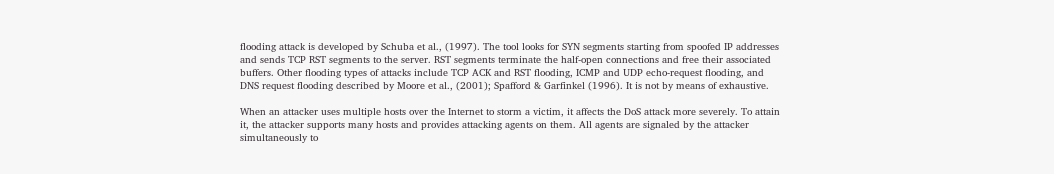flooding attack is developed by Schuba et al., (1997). The tool looks for SYN segments starting from spoofed IP addresses and sends TCP RST segments to the server. RST segments terminate the half-open connections and free their associated buffers. Other flooding types of attacks include TCP ACK and RST flooding, ICMP and UDP echo-request flooding, and DNS request flooding described by Moore et al., (2001); Spafford & Garfinkel (1996). It is not by means of exhaustive.

When an attacker uses multiple hosts over the Internet to storm a victim, it affects the DoS attack more severely. To attain it, the attacker supports many hosts and provides attacking agents on them. All agents are signaled by the attacker simultaneously to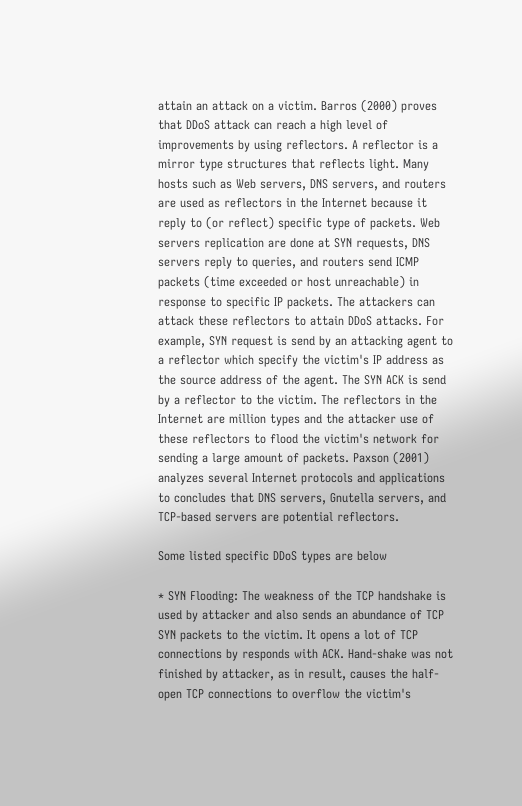attain an attack on a victim. Barros (2000) proves that DDoS attack can reach a high level of improvements by using reflectors. A reflector is a mirror type structures that reflects light. Many hosts such as Web servers, DNS servers, and routers are used as reflectors in the Internet because it reply to (or reflect) specific type of packets. Web servers replication are done at SYN requests, DNS servers reply to queries, and routers send ICMP packets (time exceeded or host unreachable) in response to specific IP packets. The attackers can attack these reflectors to attain DDoS attacks. For example, SYN request is send by an attacking agent to a reflector which specify the victim's IP address as the source address of the agent. The SYN ACK is send by a reflector to the victim. The reflectors in the Internet are million types and the attacker use of these reflectors to flood the victim's network for sending a large amount of packets. Paxson (2001) analyzes several Internet protocols and applications to concludes that DNS servers, Gnutella servers, and TCP-based servers are potential reflectors.

Some listed specific DDoS types are below

* SYN Flooding: The weakness of the TCP handshake is used by attacker and also sends an abundance of TCP SYN packets to the victim. It opens a lot of TCP connections by responds with ACK. Hand-shake was not finished by attacker, as in result, causes the half-open TCP connections to overflow the victim's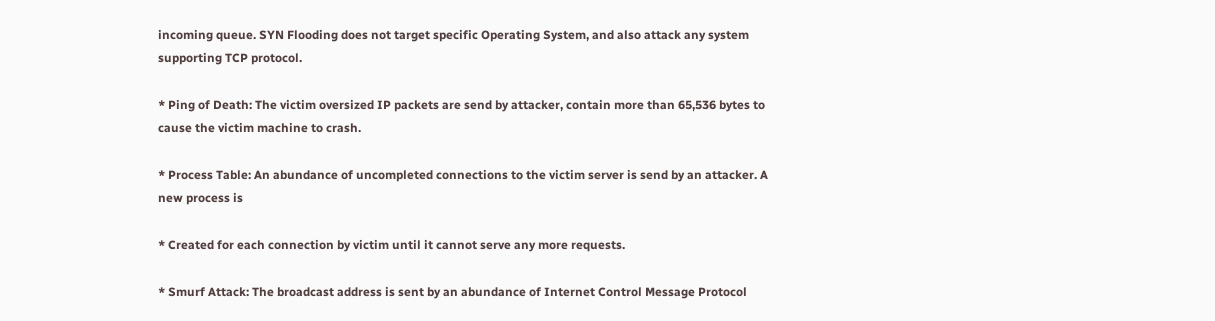incoming queue. SYN Flooding does not target specific Operating System, and also attack any system supporting TCP protocol.

* Ping of Death: The victim oversized IP packets are send by attacker, contain more than 65,536 bytes to cause the victim machine to crash.

* Process Table: An abundance of uncompleted connections to the victim server is send by an attacker. A new process is

* Created for each connection by victim until it cannot serve any more requests.

* Smurf Attack: The broadcast address is sent by an abundance of Internet Control Message Protocol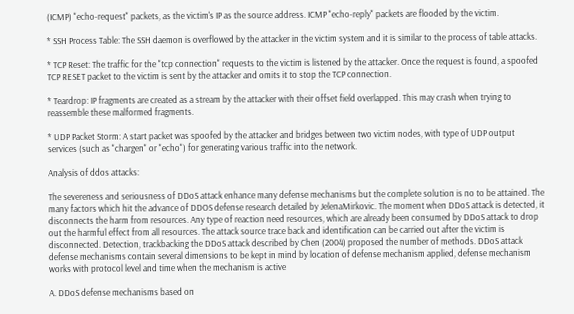(ICMP) "echo-request" packets, as the victim's IP as the source address. ICMP "echo-reply" packets are flooded by the victim.

* SSH Process Table: The SSH daemon is overflowed by the attacker in the victim system and it is similar to the process of table attacks.

* TCP Reset: The traffic for the "tcp connection" requests to the victim is listened by the attacker. Once the request is found, a spoofed TCP RESET packet to the victim is sent by the attacker and omits it to stop the TCP connection.

* Teardrop: IP fragments are created as a stream by the attacker with their offset field overlapped. This may crash when trying to reassemble these malformed fragments.

* UDP Packet Storm: A start packet was spoofed by the attacker and bridges between two victim nodes, with type of UDP output services (such as "chargen" or "echo") for generating various traffic into the network.

Analysis of ddos attacks:

The severeness and seriousness of DDoS attack enhance many defense mechanisms but the complete solution is no to be attained. The many factors which hit the advance of DDOS defense research detailed by JelenaMirkovic. The moment when DDoS attack is detected, it disconnects the harm from resources. Any type of reaction need resources, which are already been consumed by DDoS attack to drop out the harmful effect from all resources. The attack source trace back and identification can be carried out after the victim is disconnected. Detection, trackbacking the DDoS attack described by Chen (2004) proposed the number of methods. DDoS attack defense mechanisms contain several dimensions to be kept in mind by location of defense mechanism applied, defense mechanism works with protocol level and time when the mechanism is active

A. DDoS defense mechanisms based on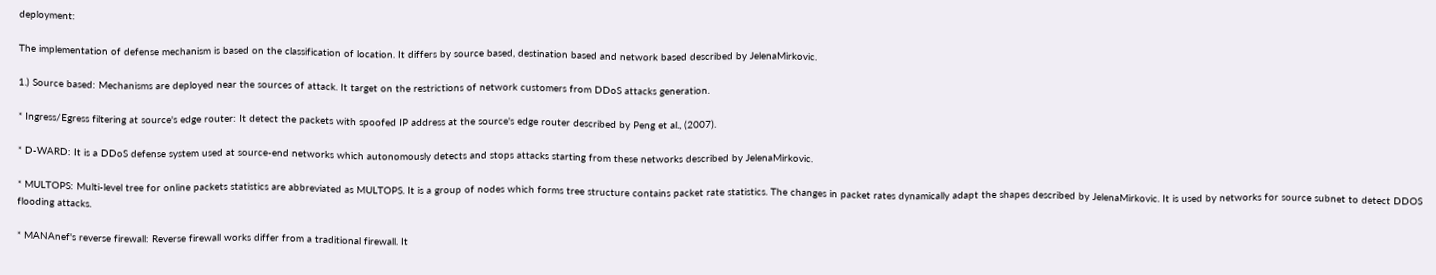deployment:

The implementation of defense mechanism is based on the classification of location. It differs by source based, destination based and network based described by JelenaMirkovic.

1.) Source based: Mechanisms are deployed near the sources of attack. It target on the restrictions of network customers from DDoS attacks generation.

* Ingress/Egress filtering at source's edge router: It detect the packets with spoofed IP address at the source's edge router described by Peng et al., (2007).

* D-WARD: It is a DDoS defense system used at source-end networks which autonomously detects and stops attacks starting from these networks described by JelenaMirkovic.

* MULTOPS: Multi-level tree for online packets statistics are abbreviated as MULTOPS. It is a group of nodes which forms tree structure contains packet rate statistics. The changes in packet rates dynamically adapt the shapes described by JelenaMirkovic. It is used by networks for source subnet to detect DDOS flooding attacks.

* MANAnef's reverse firewall: Reverse firewall works differ from a traditional firewall. It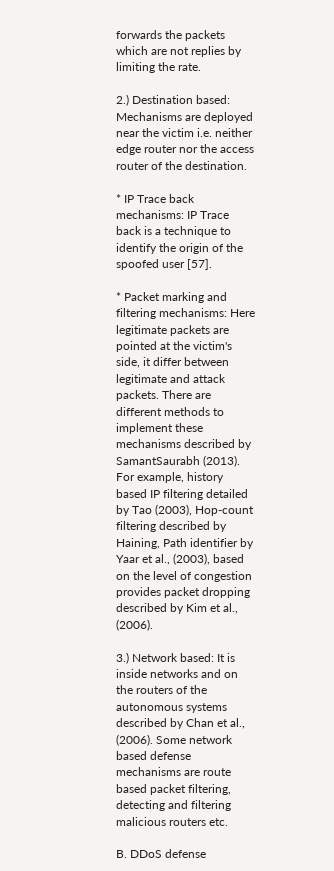forwards the packets which are not replies by limiting the rate.

2.) Destination based: Mechanisms are deployed near the victim i.e. neither edge router nor the access router of the destination.

* IP Trace back mechanisms: IP Trace back is a technique to identify the origin of the spoofed user [57].

* Packet marking and filtering mechanisms: Here legitimate packets are pointed at the victim's side, it differ between legitimate and attack packets. There are different methods to implement these mechanisms described by SamantSaurabh (2013). For example, history based IP filtering detailed by Tao (2003), Hop-count filtering described by Haining, Path identifier by Yaar et al., (2003), based on the level of congestion provides packet dropping described by Kim et al., (2006).

3.) Network based: It is inside networks and on the routers of the autonomous systems described by Chan et al., (2006). Some network based defense mechanisms are route based packet filtering, detecting and filtering malicious routers etc.

B. DDoS defense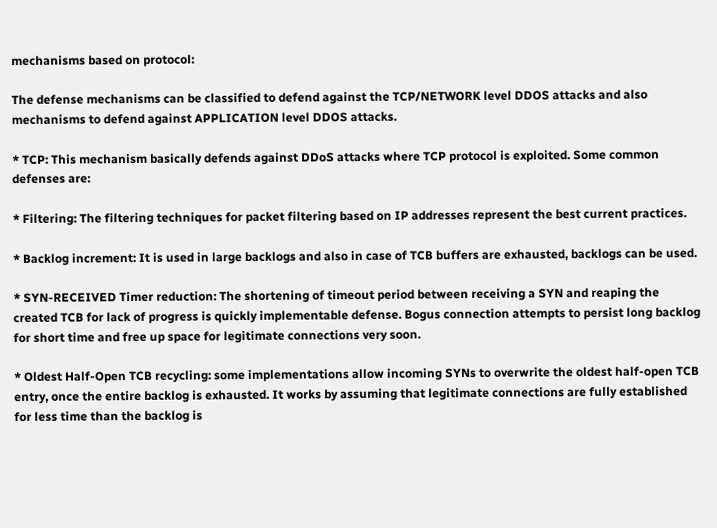mechanisms based on protocol:

The defense mechanisms can be classified to defend against the TCP/NETWORK level DDOS attacks and also mechanisms to defend against APPLICATION level DDOS attacks.

* TCP: This mechanism basically defends against DDoS attacks where TCP protocol is exploited. Some common defenses are:

* Filtering: The filtering techniques for packet filtering based on IP addresses represent the best current practices.

* Backlog increment: It is used in large backlogs and also in case of TCB buffers are exhausted, backlogs can be used.

* SYN-RECEIVED Timer reduction: The shortening of timeout period between receiving a SYN and reaping the created TCB for lack of progress is quickly implementable defense. Bogus connection attempts to persist long backlog for short time and free up space for legitimate connections very soon.

* Oldest Half-Open TCB recycling: some implementations allow incoming SYNs to overwrite the oldest half-open TCB entry, once the entire backlog is exhausted. It works by assuming that legitimate connections are fully established for less time than the backlog is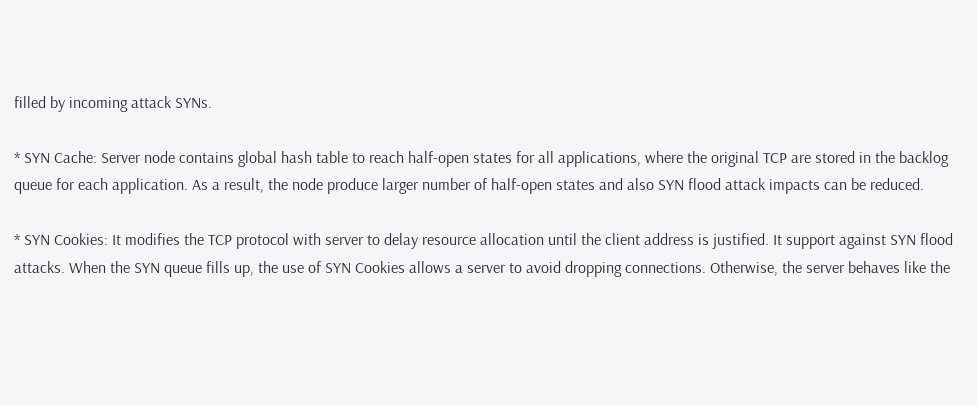filled by incoming attack SYNs.

* SYN Cache: Server node contains global hash table to reach half-open states for all applications, where the original TCP are stored in the backlog queue for each application. As a result, the node produce larger number of half-open states and also SYN flood attack impacts can be reduced.

* SYN Cookies: It modifies the TCP protocol with server to delay resource allocation until the client address is justified. It support against SYN flood attacks. When the SYN queue fills up, the use of SYN Cookies allows a server to avoid dropping connections. Otherwise, the server behaves like the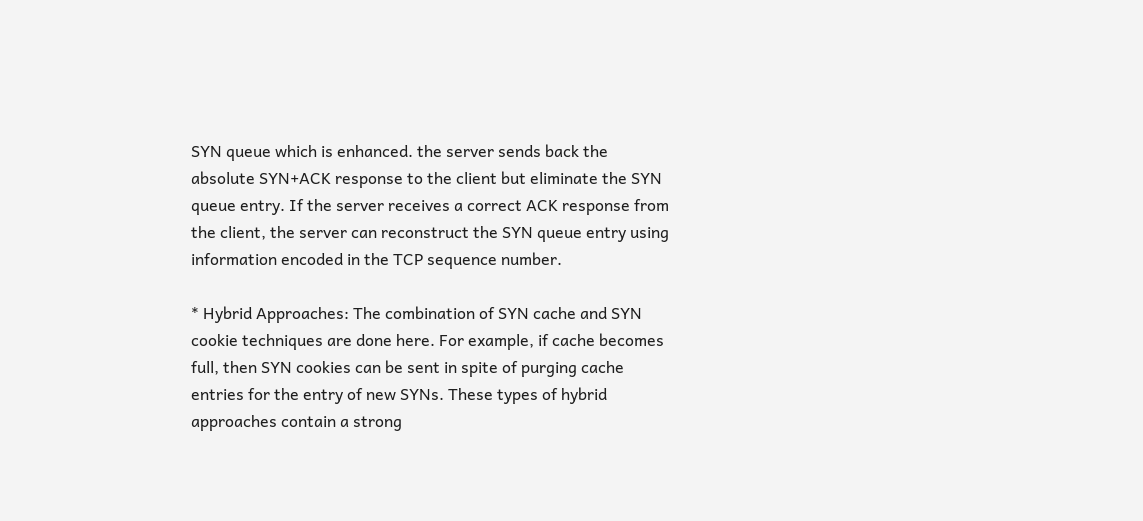SYN queue which is enhanced. the server sends back the absolute SYN+ACK response to the client but eliminate the SYN queue entry. If the server receives a correct ACK response from the client, the server can reconstruct the SYN queue entry using information encoded in the TCP sequence number.

* Hybrid Approaches: The combination of SYN cache and SYN cookie techniques are done here. For example, if cache becomes full, then SYN cookies can be sent in spite of purging cache entries for the entry of new SYNs. These types of hybrid approaches contain a strong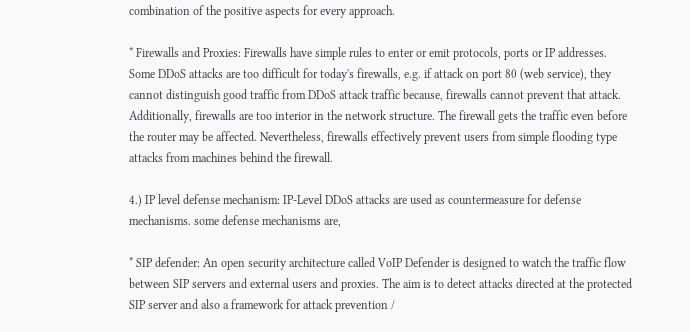combination of the positive aspects for every approach.

* Firewalls and Proxies: Firewalls have simple rules to enter or emit protocols, ports or IP addresses. Some DDoS attacks are too difficult for today's firewalls, e.g. if attack on port 80 (web service), they cannot distinguish good traffic from DDoS attack traffic because, firewalls cannot prevent that attack. Additionally, firewalls are too interior in the network structure. The firewall gets the traffic even before the router may be affected. Nevertheless, firewalls effectively prevent users from simple flooding type attacks from machines behind the firewall.

4.) IP level defense mechanism: IP-Level DDoS attacks are used as countermeasure for defense mechanisms. some defense mechanisms are,

* SIP defender: An open security architecture called VoIP Defender is designed to watch the traffic flow between SIP servers and external users and proxies. The aim is to detect attacks directed at the protected SIP server and also a framework for attack prevention /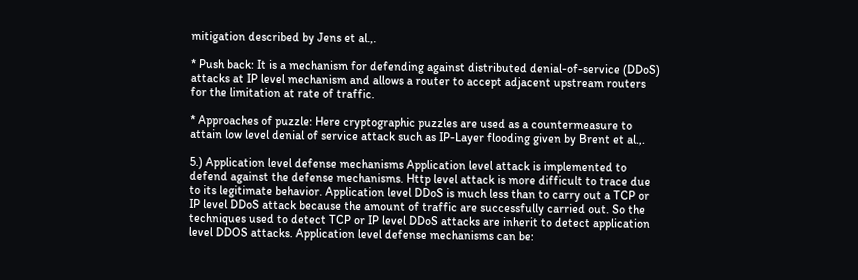mitigation described by Jens et al.,.

* Push back: It is a mechanism for defending against distributed denial-of-service (DDoS) attacks at IP level mechanism and allows a router to accept adjacent upstream routers for the limitation at rate of traffic.

* Approaches of puzzle: Here cryptographic puzzles are used as a countermeasure to attain low level denial of service attack such as IP-Layer flooding given by Brent et al.,.

5.) Application level defense mechanisms Application level attack is implemented to defend against the defense mechanisms. Http level attack is more difficult to trace due to its legitimate behavior. Application level DDoS is much less than to carry out a TCP or IP level DDoS attack because the amount of traffic are successfully carried out. So the techniques used to detect TCP or IP level DDoS attacks are inherit to detect application level DDOS attacks. Application level defense mechanisms can be: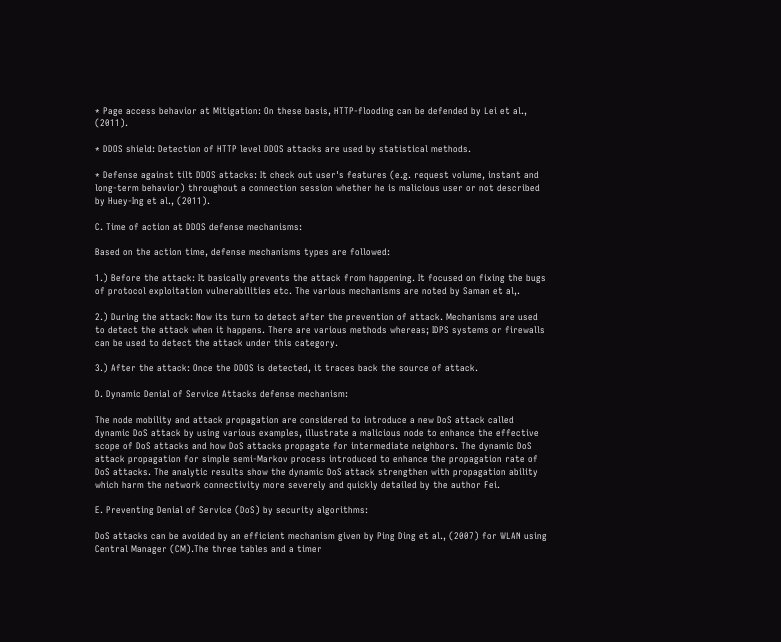* Page access behavior at Mitigation: On these basis, HTTP-flooding can be defended by Lei et al., (2011).

* DDOS shield: Detection of HTTP level DDOS attacks are used by statistical methods.

* Defense against tilt DDOS attacks: It check out user's features (e.g. request volume, instant and long-term behavior) throughout a connection session whether he is malicious user or not described by Huey-Ing et al., (2011).

C. Time of action at DDOS defense mechanisms:

Based on the action time, defense mechanisms types are followed:

1.) Before the attack: It basically prevents the attack from happening. It focused on fixing the bugs of protocol exploitation vulnerabilities etc. The various mechanisms are noted by Saman et al,.

2.) During the attack: Now its turn to detect after the prevention of attack. Mechanisms are used to detect the attack when it happens. There are various methods whereas; IDPS systems or firewalls can be used to detect the attack under this category.

3.) After the attack: Once the DDOS is detected, it traces back the source of attack.

D. Dynamic Denial of Service Attacks defense mechanism:

The node mobility and attack propagation are considered to introduce a new DoS attack called dynamic DoS attack by using various examples, illustrate a malicious node to enhance the effective scope of DoS attacks and how DoS attacks propagate for intermediate neighbors. The dynamic DoS attack propagation for simple semi-Markov process introduced to enhance the propagation rate of DoS attacks. The analytic results show the dynamic DoS attack strengthen with propagation ability which harm the network connectivity more severely and quickly detailed by the author Fei.

E. Preventing Denial of Service (DoS) by security algorithms:

DoS attacks can be avoided by an efficient mechanism given by Ping Ding et al., (2007) for WLAN using Central Manager (CM).The three tables and a timer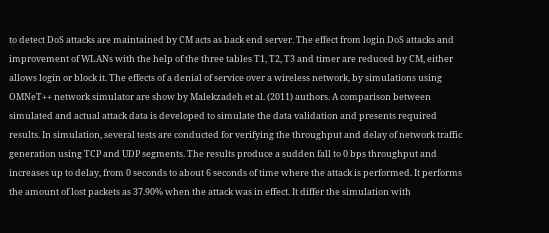to detect DoS attacks are maintained by CM acts as back end server. The effect from login DoS attacks and improvement of WLANs with the help of the three tables T1, T2, T3 and timer are reduced by CM, either allows login or block it. The effects of a denial of service over a wireless network, by simulations using OMNeT++ network simulator are show by Malekzadeh et al. (2011) authors. A comparison between simulated and actual attack data is developed to simulate the data validation and presents required results. In simulation, several tests are conducted for verifying the throughput and delay of network traffic generation using TCP and UDP segments. The results produce a sudden fall to 0 bps throughput and increases up to delay, from 0 seconds to about 6 seconds of time where the attack is performed. It performs the amount of lost packets as 37.90% when the attack was in effect. It differ the simulation with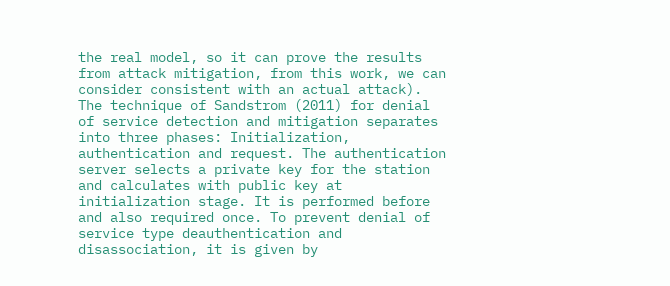the real model, so it can prove the results from attack mitigation, from this work, we can consider consistent with an actual attack). The technique of Sandstrom (2011) for denial of service detection and mitigation separates into three phases: Initialization, authentication and request. The authentication server selects a private key for the station and calculates with public key at initialization stage. It is performed before and also required once. To prevent denial of service type deauthentication and disassociation, it is given by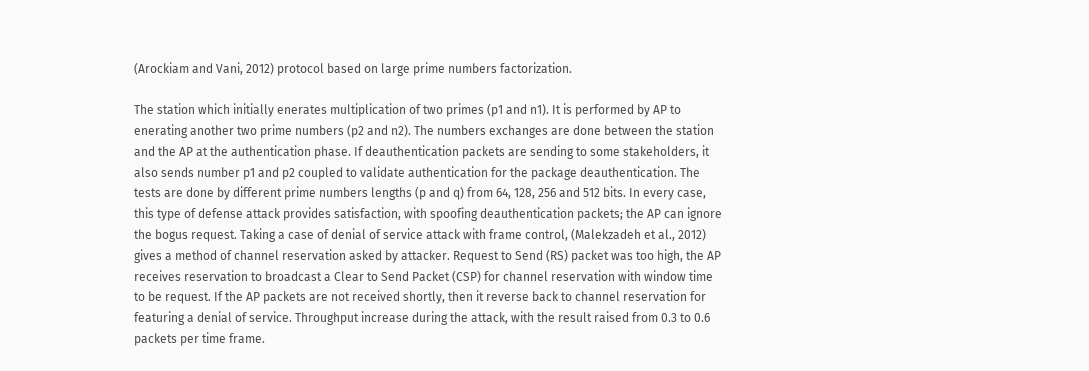(Arockiam and Vani, 2012) protocol based on large prime numbers factorization.

The station which initially enerates multiplication of two primes (p1 and n1). It is performed by AP to enerating another two prime numbers (p2 and n2). The numbers exchanges are done between the station and the AP at the authentication phase. If deauthentication packets are sending to some stakeholders, it also sends number p1 and p2 coupled to validate authentication for the package deauthentication. The tests are done by different prime numbers lengths (p and q) from 64, 128, 256 and 512 bits. In every case, this type of defense attack provides satisfaction, with spoofing deauthentication packets; the AP can ignore the bogus request. Taking a case of denial of service attack with frame control, (Malekzadeh et al., 2012) gives a method of channel reservation asked by attacker. Request to Send (RS) packet was too high, the AP receives reservation to broadcast a Clear to Send Packet (CSP) for channel reservation with window time to be request. If the AP packets are not received shortly, then it reverse back to channel reservation for featuring a denial of service. Throughput increase during the attack, with the result raised from 0.3 to 0.6 packets per time frame.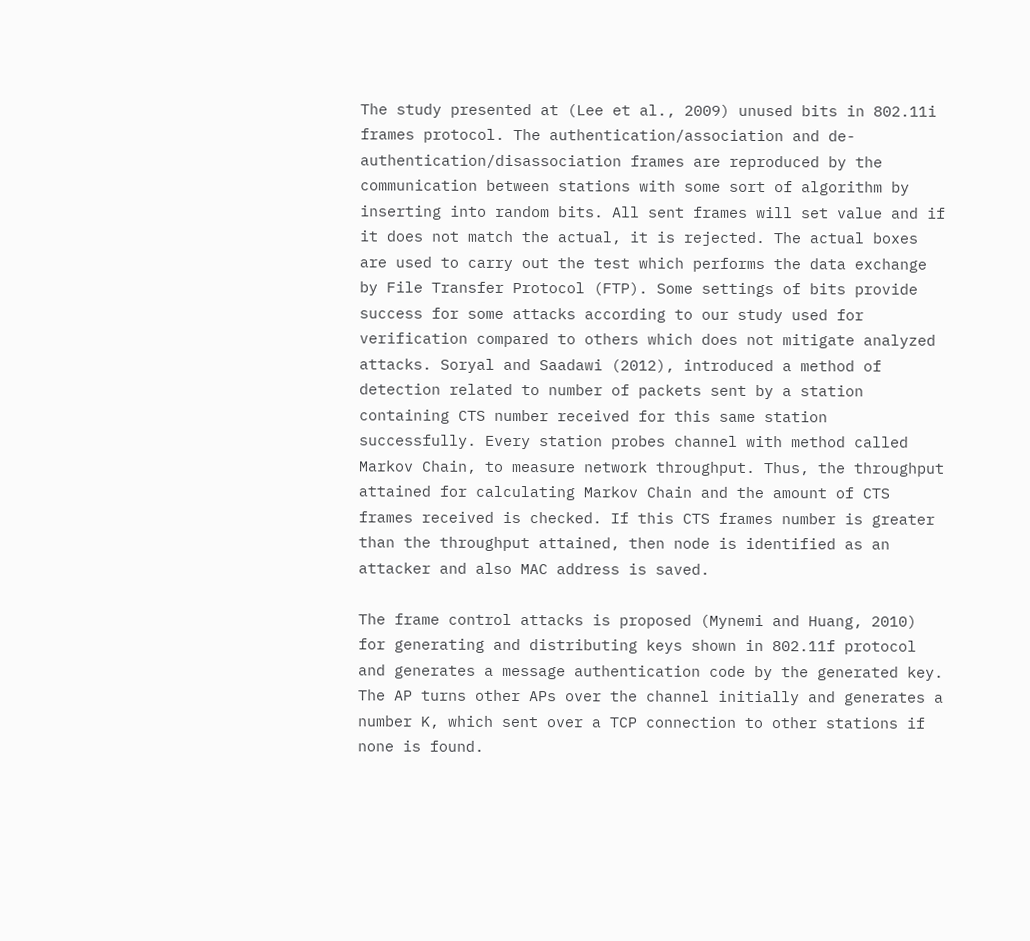The study presented at (Lee et al., 2009) unused bits in 802.11i frames protocol. The authentication/association and de-authentication/disassociation frames are reproduced by the communication between stations with some sort of algorithm by inserting into random bits. All sent frames will set value and if it does not match the actual, it is rejected. The actual boxes are used to carry out the test which performs the data exchange by File Transfer Protocol (FTP). Some settings of bits provide success for some attacks according to our study used for verification compared to others which does not mitigate analyzed attacks. Soryal and Saadawi (2012), introduced a method of detection related to number of packets sent by a station containing CTS number received for this same station successfully. Every station probes channel with method called Markov Chain, to measure network throughput. Thus, the throughput attained for calculating Markov Chain and the amount of CTS frames received is checked. If this CTS frames number is greater than the throughput attained, then node is identified as an attacker and also MAC address is saved.

The frame control attacks is proposed (Mynemi and Huang, 2010) for generating and distributing keys shown in 802.11f protocol and generates a message authentication code by the generated key. The AP turns other APs over the channel initially and generates a number K, which sent over a TCP connection to other stations if none is found.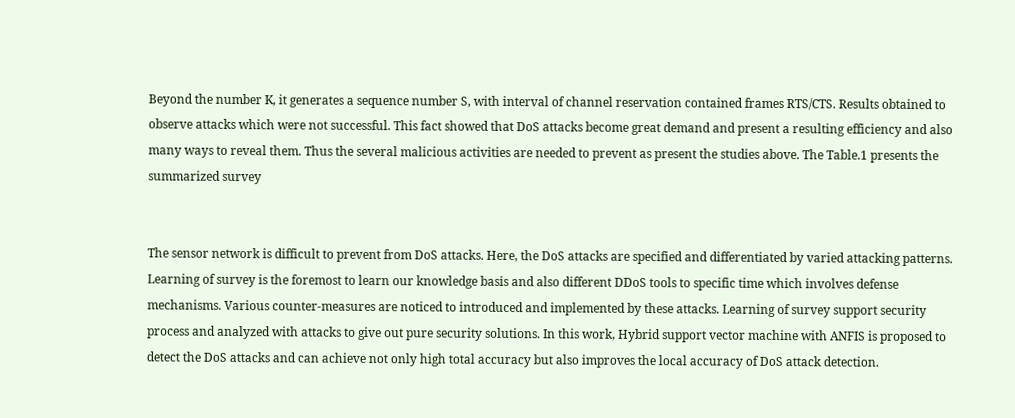Beyond the number K, it generates a sequence number S, with interval of channel reservation contained frames RTS/CTS. Results obtained to observe attacks which were not successful. This fact showed that DoS attacks become great demand and present a resulting efficiency and also many ways to reveal them. Thus the several malicious activities are needed to prevent as present the studies above. The Table.1 presents the summarized survey


The sensor network is difficult to prevent from DoS attacks. Here, the DoS attacks are specified and differentiated by varied attacking patterns. Learning of survey is the foremost to learn our knowledge basis and also different DDoS tools to specific time which involves defense mechanisms. Various counter-measures are noticed to introduced and implemented by these attacks. Learning of survey support security process and analyzed with attacks to give out pure security solutions. In this work, Hybrid support vector machine with ANFIS is proposed to detect the DoS attacks and can achieve not only high total accuracy but also improves the local accuracy of DoS attack detection.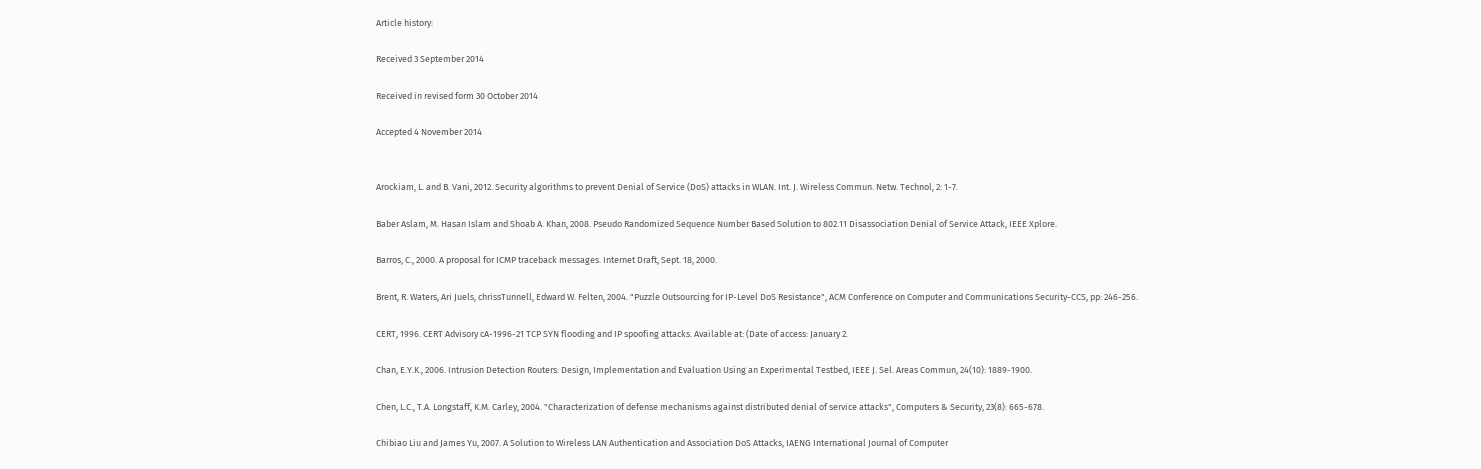Article history:

Received 3 September 2014

Received in revised form 30 October 2014

Accepted 4 November 2014


Arockiam, L. and B. Vani, 2012. Security algorithms to prevent Denial of Service (DoS) attacks in WLAN. Int. J. Wireless Commun. Netw. Technol, 2: 1-7.

Baber Aslam, M. Hasan Islam and Shoab A. Khan, 2008. Pseudo Randomized Sequence Number Based Solution to 802.11 Disassociation Denial of Service Attack, IEEE Xplore.

Barros, C., 2000. A proposal for ICMP traceback messages. Internet Draft, Sept. 18, 2000.

Brent, R. Waters, Ari Juels, chrissTunnell, Edward W. Felten, 2004. "Puzzle Outsourcing for IP-Level DoS Resistance", ACM Conference on Computer and Communications Security-CCS, pp: 246-256.

CERT, 1996. CERT Advisory cA-1996-21 TCP SYN flooding and IP spoofing attacks. Available at: (Date of access: January 2.

Chan, E.Y.K., 2006. Intrusion Detection Routers: Design, Implementation and Evaluation Using an Experimental Testbed, IEEE J. Sel. Areas Commun, 24(10): 1889-1900.

Chen, L.C., T.A. Longstaff, K.M. Carley, 2004. "Characterization of defense mechanisms against distributed denial of service attacks", Computers & Security, 23(8): 665-678.

Chibiao Liu and James Yu, 2007. A Solution to Wireless LAN Authentication and Association DoS Attacks, IAENG International Journal of Computer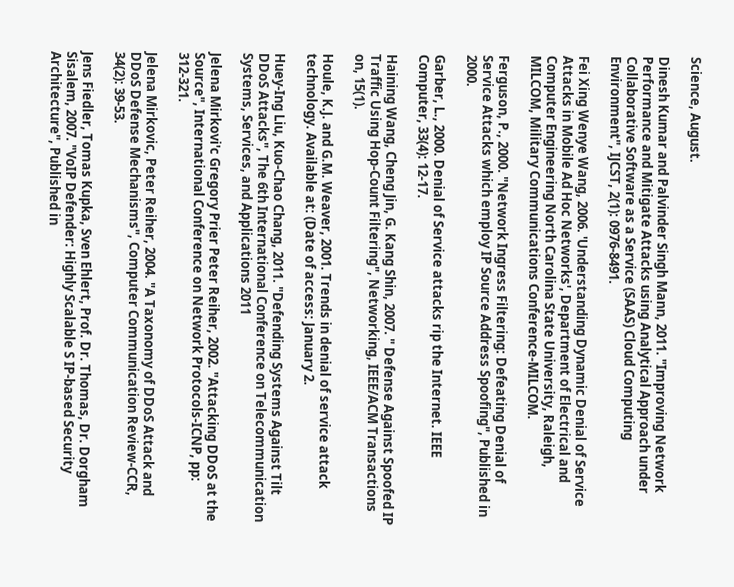Science, August.

Dinesh Kumar and Palvinder Singh Mann, 2011. "Improving Network Performance and Mitigate Attacks using Analytical Approach under Collaborative Software as a Service (SAAS) Cloud Computing Environment", IJCST, 2(1): 0976-8491.

Fei Xing Wenye Wang, 2006. 'Understanding Dynamic Denial of Service Attacks in Mobile Ad Hoc Networks', Department of Electrical and Computer Engineering North Carolina State University, Raleigh, MILCOM, Military Communications Conference-MILCOM.

Ferguson, P., 2000. "Network Ingress Filtering: Defeating Denial of Service Attacks which employ IP Source Address Spoofing", Published in 2000.

Garber, L., 2000. Denial of Service attacks rip the Internet. IEEE Computer, 33(4): 12-17.

Haining Wang, Cheng Jin, G. Kang Shin, 2007. " Defense Against Spoofed IP Traffic Using Hop-Count Filtering", Networking, IEEE/ACM Transactions on, 15(1).

Houle, K.J. and G.M. Weaver, 2001. Trends in denial of service attack technology. Available at: (Date of access: January 2.

Huey-Ing Liu, Kuo-Chao Chang, 2011. "Defending Systems Against Tilt DDoS Attacks", The 6th International Conference on Telecommunication Systems, Services, and Applications 2011

Jelena Mirkovi'c Gregory Prier Peter Reiher, 2002. "Attacking DDoS at the Source", International Conference on Network Protocols-ICNP, pp: 312-321.

Jelena Mirkovic, Peter Reiher, 2004. "A Taxonomy of DDoS Attack and DDoS Defense Mechanisms", Computer Communication Review-CCR, 34(2): 39-53.

Jens Fiedler, Tomas Kupka, Sven Ehlert, Prof. Dr. Thomas, Dr. Dorgham Sisalem, 2007. "VoIP Defender: Highly Scalable S IP-based Security Architecture", Published in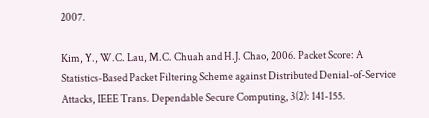2007.

Kim, Y., W.C. Lau, M.C. Chuah and H.J. Chao, 2006. Packet Score: A Statistics-Based Packet Filtering Scheme against Distributed Denial-of-Service Attacks, IEEE Trans. Dependable Secure Computing, 3(2): 141-155.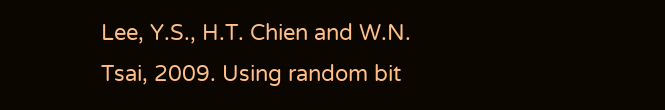Lee, Y.S., H.T. Chien and W.N. Tsai, 2009. Using random bit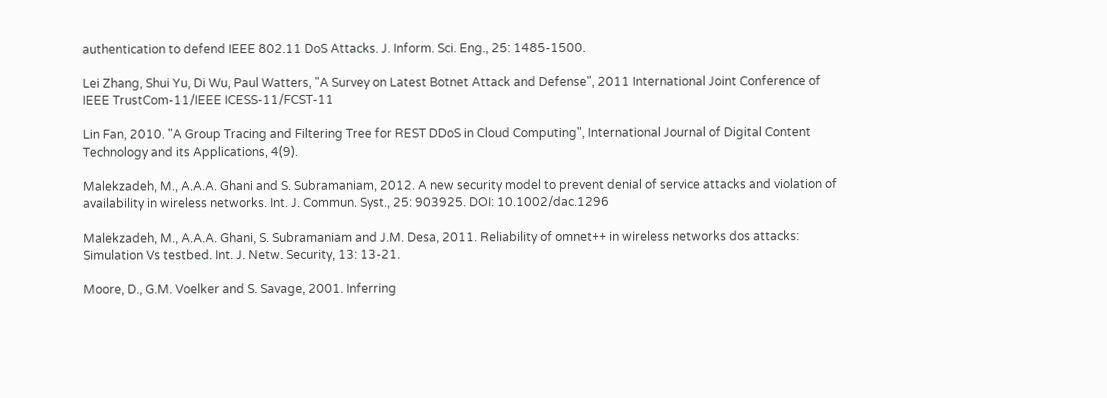authentication to defend IEEE 802.11 DoS Attacks. J. Inform. Sci. Eng., 25: 1485-1500.

Lei Zhang, Shui Yu, Di Wu, Paul Watters, "A Survey on Latest Botnet Attack and Defense", 2011 International Joint Conference of IEEE TrustCom-11/IEEE ICESS-11/FCST-11

Lin Fan, 2010. "A Group Tracing and Filtering Tree for REST DDoS in Cloud Computing", International Journal of Digital Content Technology and its Applications, 4(9).

Malekzadeh, M., A.A.A. Ghani and S. Subramaniam, 2012. A new security model to prevent denial of service attacks and violation of availability in wireless networks. Int. J. Commun. Syst., 25: 903925. DOI: 10.1002/dac.1296

Malekzadeh, M., A.A.A. Ghani, S. Subramaniam and J.M. Desa, 2011. Reliability of omnet++ in wireless networks dos attacks: Simulation Vs testbed. Int. J. Netw. Security, 13: 13-21.

Moore, D., G.M. Voelker and S. Savage, 2001. Inferring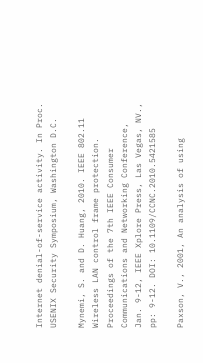Internet denial-of-service activity. In Proc. USENIX Security Symposium, Washington D.C.

Mynemi, S. and D. Huang, 2010. IEEE 802.11 Wireless LAN control frame protection. Proceedings of the 7th IEEE Consumer Communications and Networking Conference, Jan. 9-12, IEEE Xplore Press, Las Vegas, NV., pp: 9-12. DOI: 10.1109/CCNC.2010.5421585

Paxson, V., 2001, An analysis of using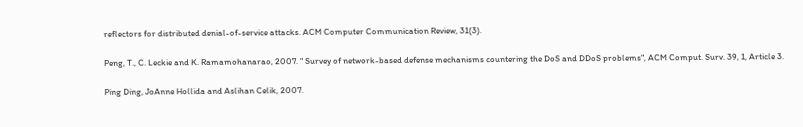reflectors for distributed denial-of-service attacks. ACM Computer Communication Review, 31(3).

Peng, T., C. Leckie and K. Ramamohanarao, 2007. " Survey of network-based defense mechanisms countering the DoS and DDoS problems", ACM Comput. Surv. 39, 1, Article 3.

Ping Ding, JoAnne Hollida and Aslihan Celik, 2007.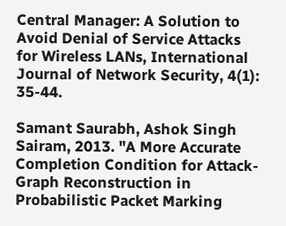Central Manager: A Solution to Avoid Denial of Service Attacks for Wireless LANs, International Journal of Network Security, 4(1): 35-44.

Samant Saurabh, Ashok Singh Sairam, 2013. "A More Accurate Completion Condition for Attack-Graph Reconstruction in Probabilistic Packet Marking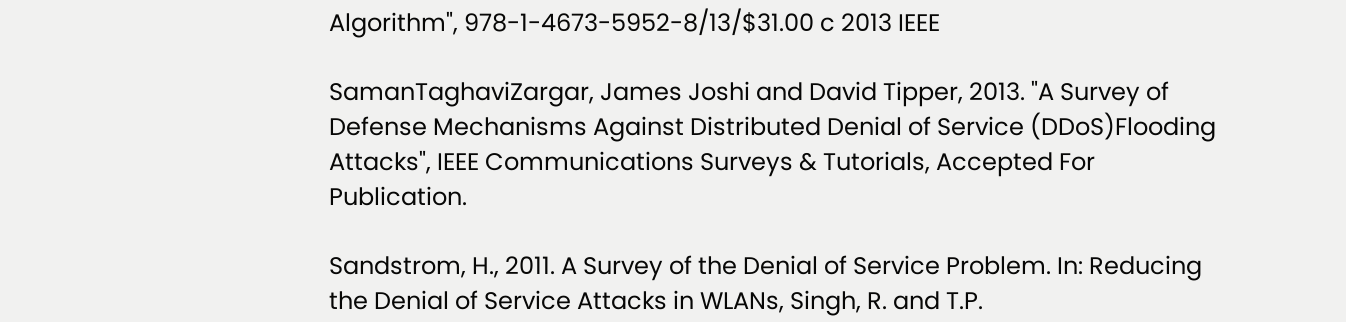Algorithm", 978-1-4673-5952-8/13/$31.00 c 2013 IEEE

SamanTaghaviZargar, James Joshi and David Tipper, 2013. "A Survey of Defense Mechanisms Against Distributed Denial of Service (DDoS)Flooding Attacks", IEEE Communications Surveys & Tutorials, Accepted For Publication.

Sandstrom, H., 2011. A Survey of the Denial of Service Problem. In: Reducing the Denial of Service Attacks in WLANs, Singh, R. and T.P.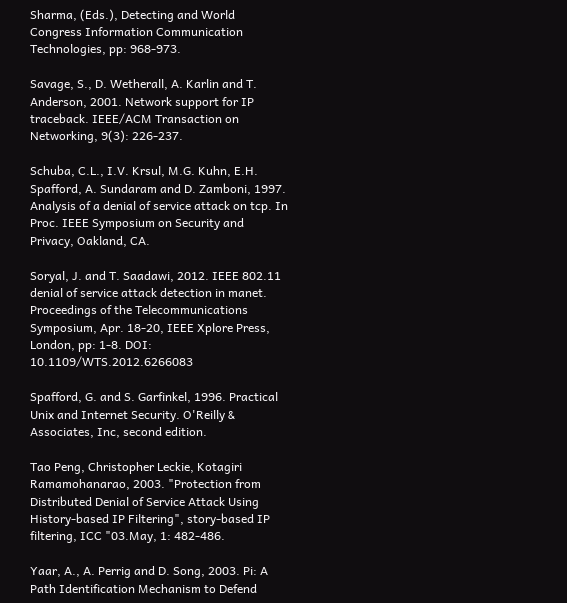Sharma, (Eds.), Detecting and World Congress Information Communication Technologies, pp: 968-973.

Savage, S., D. Wetherall, A. Karlin and T. Anderson, 2001. Network support for IP traceback. IEEE/ACM Transaction on Networking, 9(3): 226-237.

Schuba, C.L., I.V. Krsul, M.G. Kuhn, E.H. Spafford, A. Sundaram and D. Zamboni, 1997. Analysis of a denial of service attack on tcp. In Proc. IEEE Symposium on Security and Privacy, Oakland, CA.

Soryal, J. and T. Saadawi, 2012. IEEE 802.11 denial of service attack detection in manet. Proceedings of the Telecommunications Symposium, Apr. 18-20, IEEE Xplore Press, London, pp: 1-8. DOI: 10.1109/WTS.2012.6266083

Spafford, G. and S. Garfinkel, 1996. Practical Unix and Internet Security. O'Reilly & Associates, Inc, second edition.

Tao Peng, Christopher Leckie, Kotagiri Ramamohanarao, 2003. "Protection from Distributed Denial of Service Attack Using History-based IP Filtering", story-based IP filtering, ICC "03.May, 1: 482-486.

Yaar, A., A. Perrig and D. Song, 2003. Pi: A Path Identification Mechanism to Defend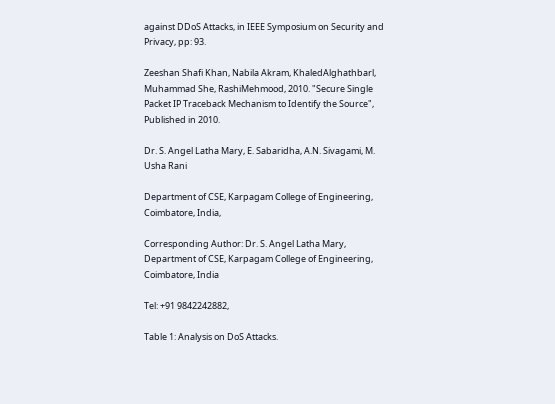against DDoS Attacks, in IEEE Symposium on Security and Privacy, pp: 93.

Zeeshan Shafi Khan, Nabila Akram, KhaledAlghathbarl, Muhammad She, RashiMehmood, 2010. "Secure Single Packet IP Traceback Mechanism to Identify the Source", Published in 2010.

Dr. S. Angel Latha Mary, E. Sabaridha, A.N. Sivagami, M. Usha Rani

Department of CSE, Karpagam College of Engineering, Coimbatore, India,

Corresponding Author: Dr. S. Angel Latha Mary, Department of CSE, Karpagam College of Engineering, Coimbatore, India

Tel: +91 9842242882,

Table 1: Analysis on DoS Attacks.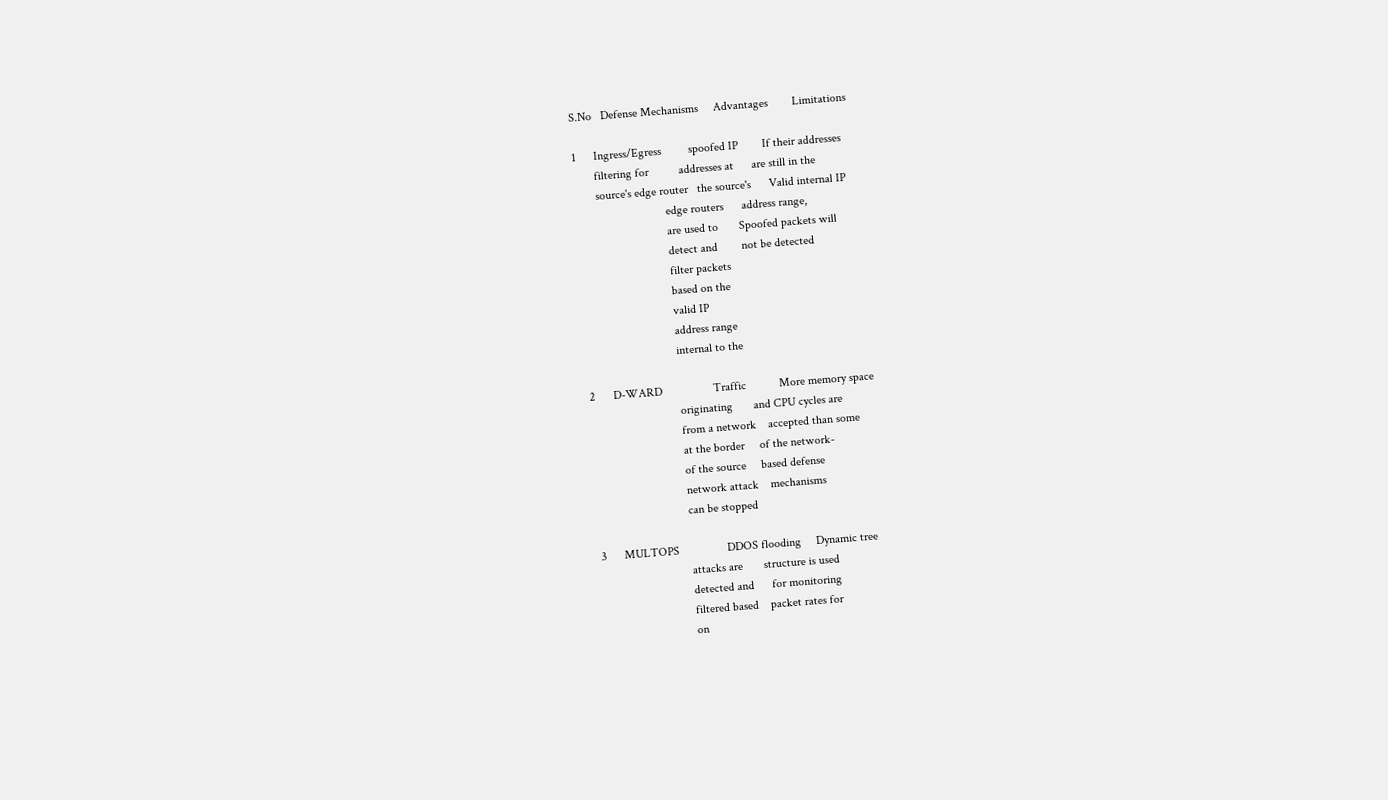S.No   Defense Mechanisms     Advantages        Limitations

1      Ingress/Egress         spoofed IP        If their addresses
       filtering for          addresses at      are still in the
       source's edge router   the source's      Valid internal IP
                              edge routers      address range,
                              are used to       Spoofed packets will
                              detect and        not be detected
                              filter packets
                              based on the
                              valid IP
                              address range
                              internal to the

2      D-WARD                 Traffic           More memory space
                              originating       and CPU cycles are
                              from a network    accepted than some
                              at the border     of the network-
                              of the source     based defense
                              network attack    mechanisms
                              can be stopped

3      MULTOPS                DDOS flooding     Dynamic tree
                              attacks are       structure is used
                              detected and      for monitoring
                              filtered based    packet rates for
                              on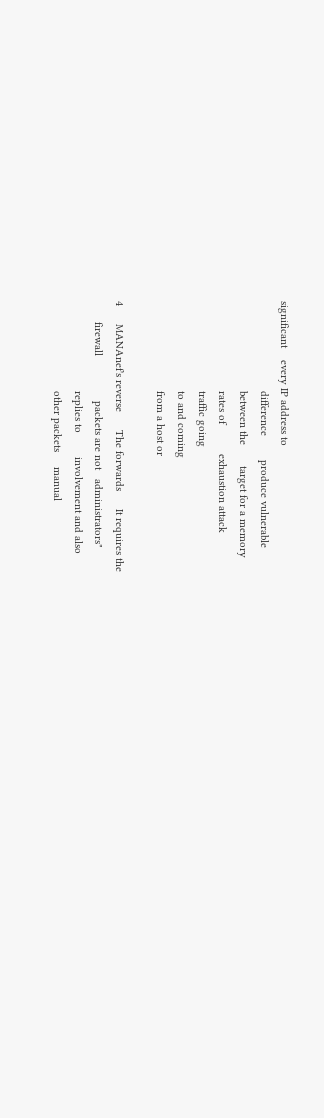significant    every IP address to
                              difference        produce vulnerable
                              between the       target for a memory
                              rates of          exhaustion attack
                              traffic going
                              to and coming
                              from a host or

4      MANAnef's reverse      The forwards      It requires the
       firewall               packets are not   administrators"
                              replies to        involvement and also
                              other packets     manual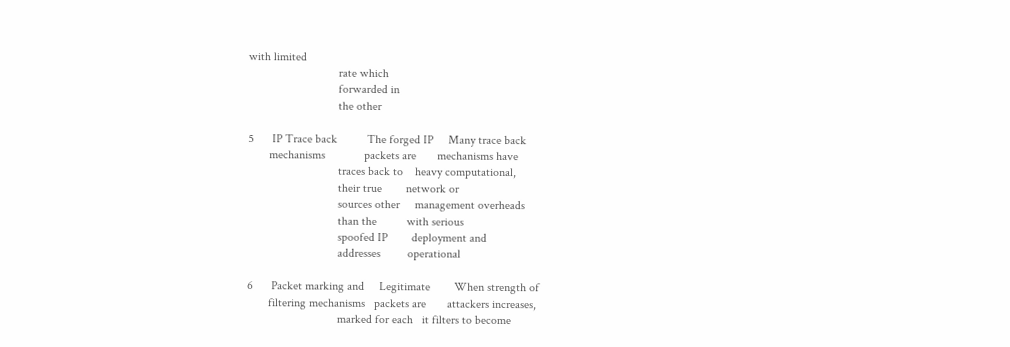with limited
                              rate which
                              forwarded in
                              the other

5      IP Trace back          The forged IP     Many trace back
       mechanisms             packets are       mechanisms have
                              traces back to    heavy computational,
                              their true        network or
                              sources other     management overheads
                              than the          with serious
                              spoofed IP        deployment and
                              addresses         operational

6      Packet marking and     Legitimate        When strength of
       filtering mechanisms   packets are       attackers increases,
                              marked for each   it filters to become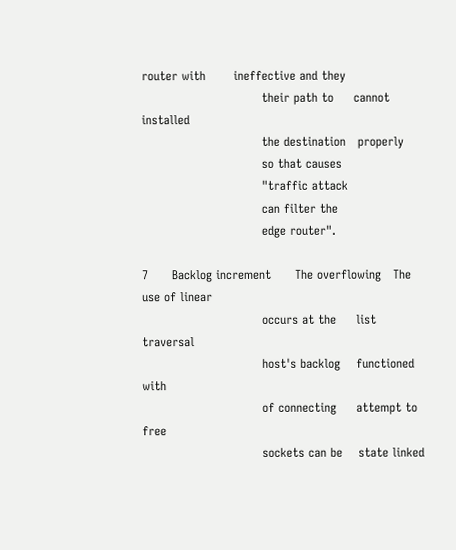router with       ineffective and they
                              their path to     cannot installed
                              the destination   properly
                              so that causes
                              "traffic attack
                              can filter the
                              edge router".

7      Backlog increment      The overflowing   The use of linear
                              occurs at the     list traversal
                              host's backlog    functioned with
                              of connecting     attempt to free
                              sockets can be    state linked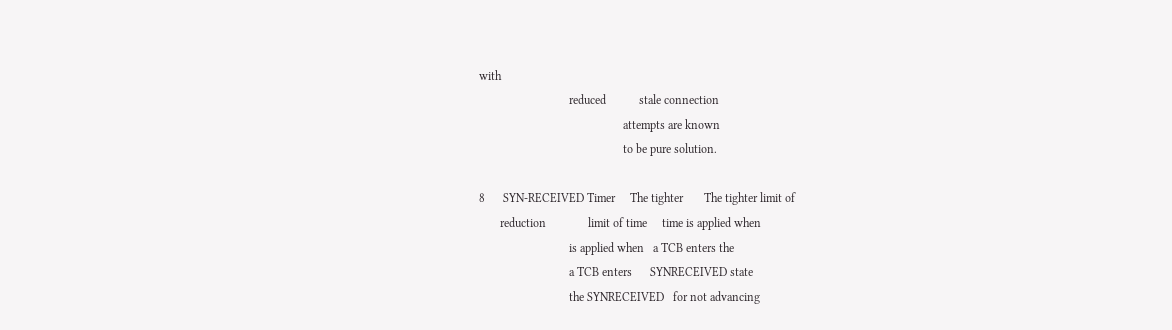with
                              reduced           stale connection
                                                attempts are known
                                                to be pure solution.

8      SYN-RECEIVED Timer     The tighter       The tighter limit of
       reduction              limit of time     time is applied when
                              is applied when   a TCB enters the
                              a TCB enters      SYNRECEIVED state
                              the SYNRECEIVED   for not advancing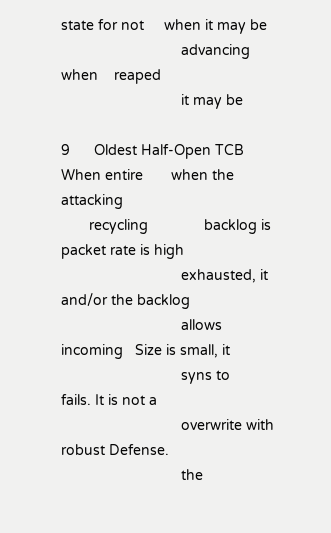state for not     when it may be
                              advancing when    reaped
                              it may be

9      Oldest Half-Open TCB   When entire       when the attacking
       recycling              backlog is        packet rate is high
                              exhausted, it     and/or the backlog
                              allows incoming   Size is small, it
                              syns to           fails. It is not a
                              overwrite with    robust Defense.
                              the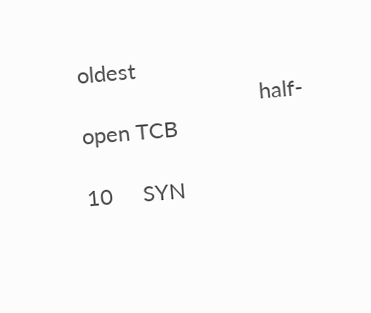oldest
                              half-open TCB

10     SYN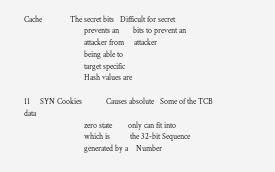Cache              The secret bits   Difficult for secret
                              prevents an       bits to prevent an
                              attacker from     attacker
                              being able to
                              target specific
                              Hash values are

11     SYN Cookies            Causes absolute   Some of the TCB data
                              zero state        only can fit into
                              which is          the 32-bit Sequence
                              generated by a    Number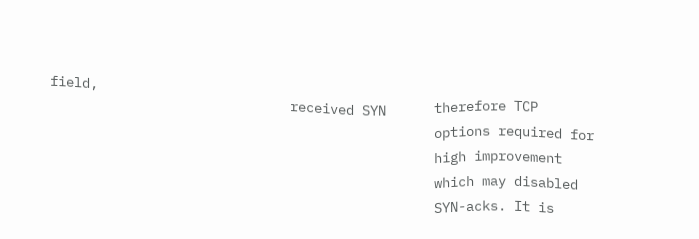field,
                              received SYN      therefore TCP
                                                options required for
                                                high improvement
                                                which may disabled
                                                SYN-acks. It is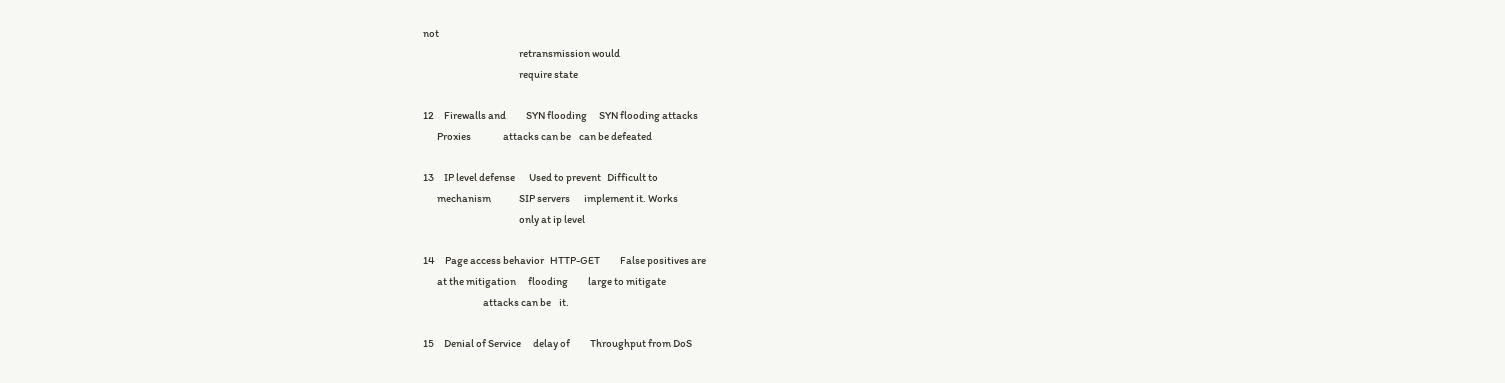not
                                                retransmission would
                                                require state

12     Firewalls and          SYN flooding      SYN flooding attacks
       Proxies                attacks can be    can be defeated

13     IP level defense       Used to prevent   Difficult to
       mechanism              SIP servers       implement it. Works
                                                only at ip level

14     Page access behavior   HTTP-GET          False positives are
       at the mitigation      flooding          large to mitigate
                              attacks can be    it.

15     Denial of Service      delay of          Throughput from DoS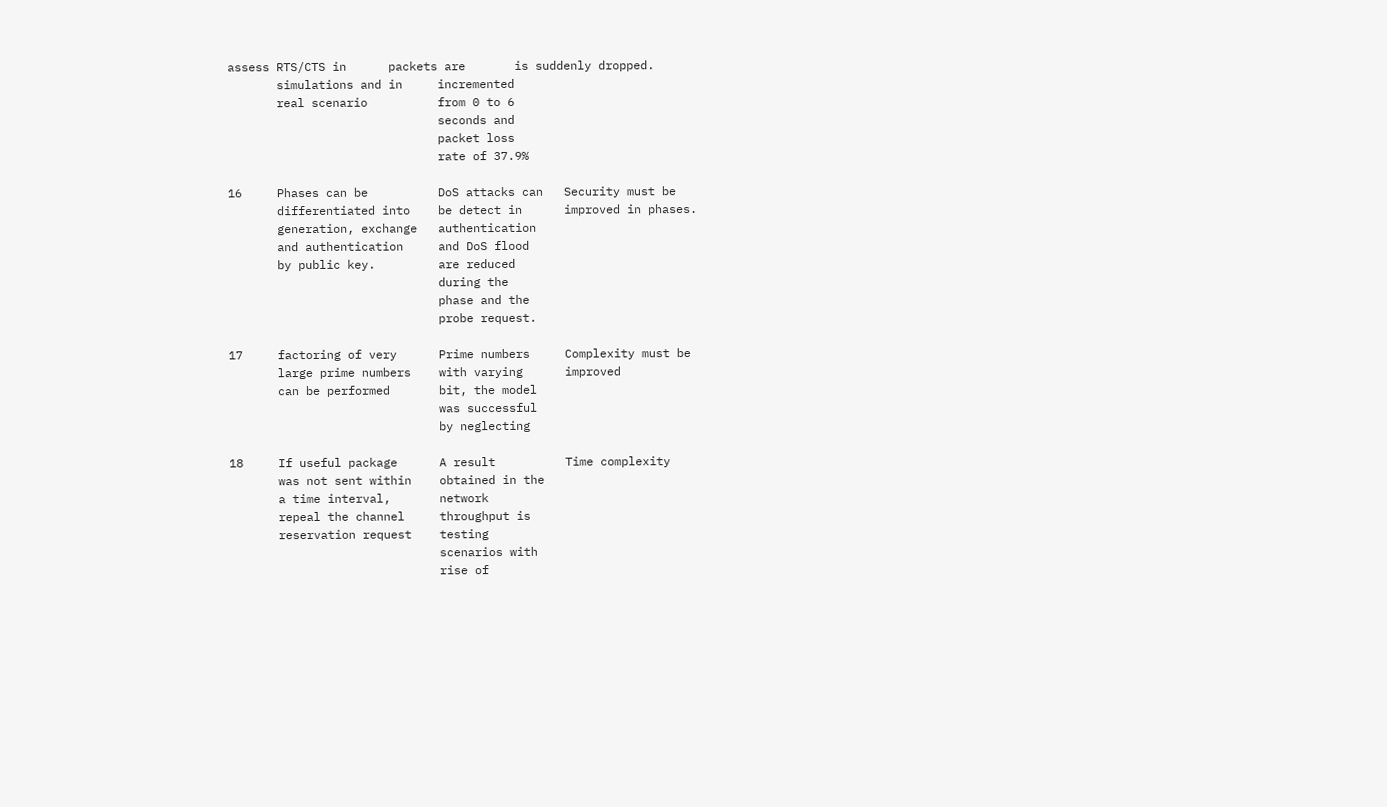assess RTS/CTS in      packets are       is suddenly dropped.
       simulations and in     incremented
       real scenario          from 0 to 6
                              seconds and
                              packet loss
                              rate of 37.9%

16     Phases can be          DoS attacks can   Security must be
       differentiated into    be detect in      improved in phases.
       generation, exchange   authentication
       and authentication     and DoS flood
       by public key.         are reduced
                              during the
                              phase and the
                              probe request.

17     factoring of very      Prime numbers     Complexity must be
       large prime numbers    with varying      improved
       can be performed       bit, the model
                              was successful
                              by neglecting

18     If useful package      A result          Time complexity
       was not sent within    obtained in the
       a time interval,       network
       repeal the channel     throughput is
       reservation request    testing
                              scenarios with
                              rise of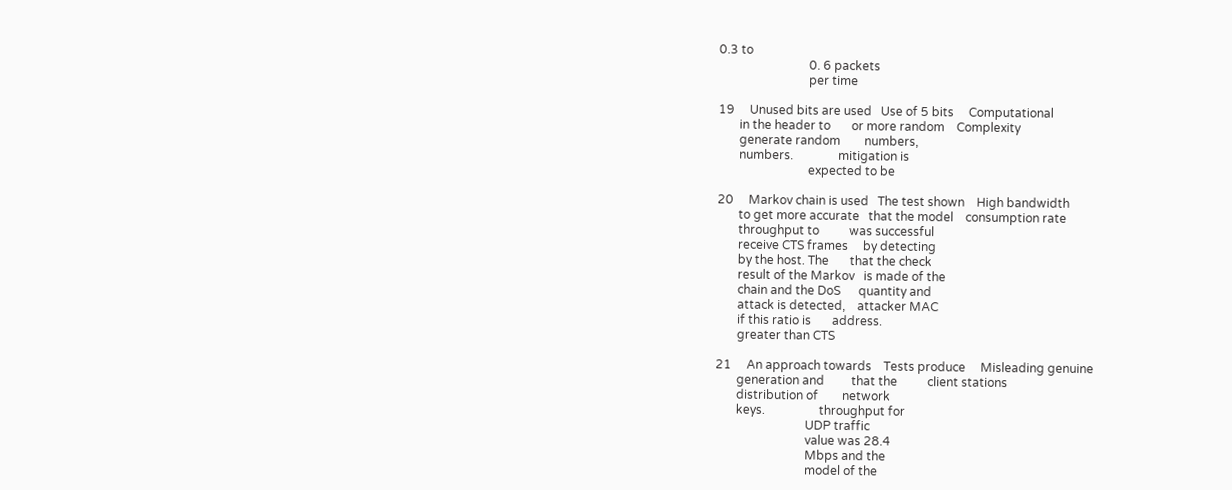0.3 to
                              0. 6 packets
                              per time

19     Unused bits are used   Use of 5 bits     Computational
       in the header to       or more random    Complexity
       generate random        numbers,
       numbers.               mitigation is
                              expected to be

20     Markov chain is used   The test shown    High bandwidth
       to get more accurate   that the model    consumption rate
       throughput to          was successful
       receive CTS frames     by detecting
       by the host. The       that the check
       result of the Markov   is made of the
       chain and the DoS      quantity and
       attack is detected,    attacker MAC
       if this ratio is       address.
       greater than CTS

21     An approach towards    Tests produce     Misleading genuine
       generation and         that the          client stations
       distribution of        network
       keys.                  throughput for
                              UDP traffic
                              value was 28.4
                              Mbps and the
                              model of the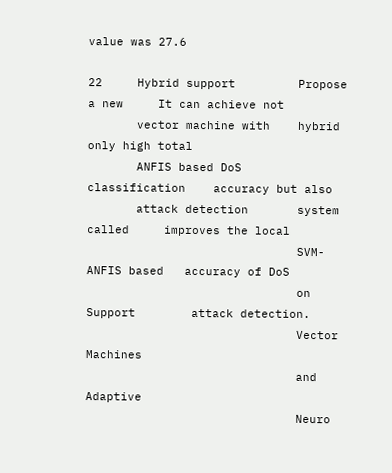value was 27.6

22     Hybrid support         Propose a new     It can achieve not
       vector machine with    hybrid            only high total
       ANFIS based DoS        classification    accuracy but also
       attack detection       system called     improves the local
                              SVM-ANFIS based   accuracy of DoS
                              on Support        attack detection.
                              Vector Machines
                              and Adaptive
                              Neuro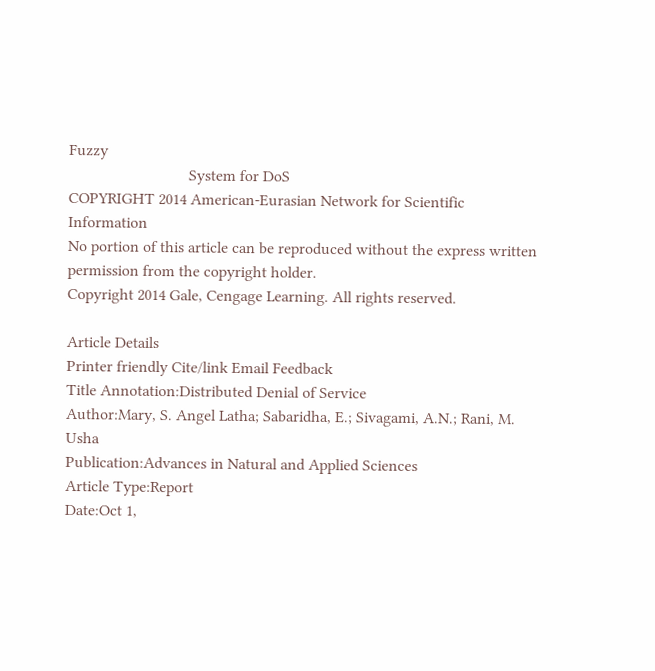Fuzzy
                              System for DoS
COPYRIGHT 2014 American-Eurasian Network for Scientific Information
No portion of this article can be reproduced without the express written permission from the copyright holder.
Copyright 2014 Gale, Cengage Learning. All rights reserved.

Article Details
Printer friendly Cite/link Email Feedback
Title Annotation:Distributed Denial of Service
Author:Mary, S. Angel Latha; Sabaridha, E.; Sivagami, A.N.; Rani, M. Usha
Publication:Advances in Natural and Applied Sciences
Article Type:Report
Date:Oct 1,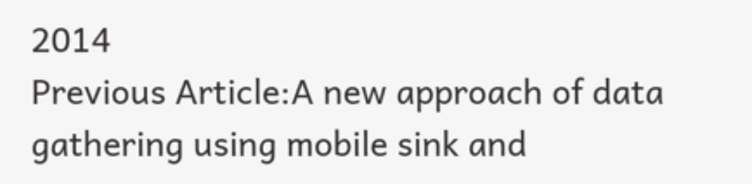2014
Previous Article:A new approach of data gathering using mobile sink and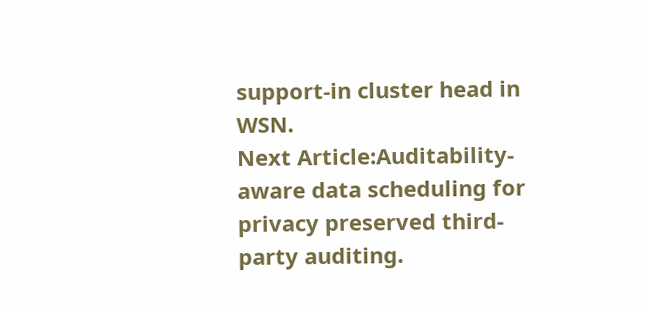support-in cluster head in WSN.
Next Article:Auditability-aware data scheduling for privacy preserved third-party auditing.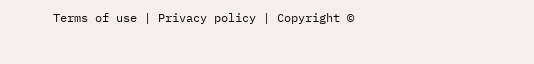Terms of use | Privacy policy | Copyright ©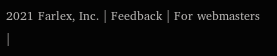2021 Farlex, Inc. | Feedback | For webmasters |